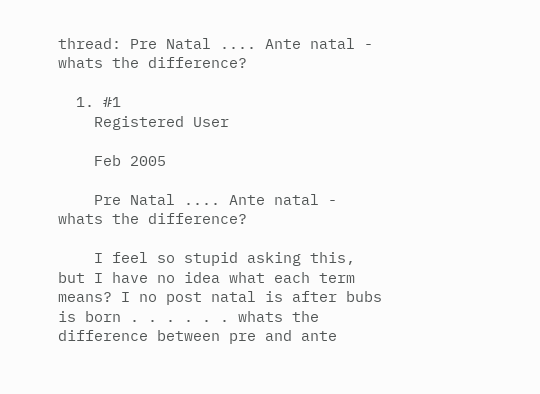thread: Pre Natal .... Ante natal - whats the difference?

  1. #1
    Registered User

    Feb 2005

    Pre Natal .... Ante natal - whats the difference?

    I feel so stupid asking this, but I have no idea what each term means? I no post natal is after bubs is born . . . . . . whats the difference between pre and ante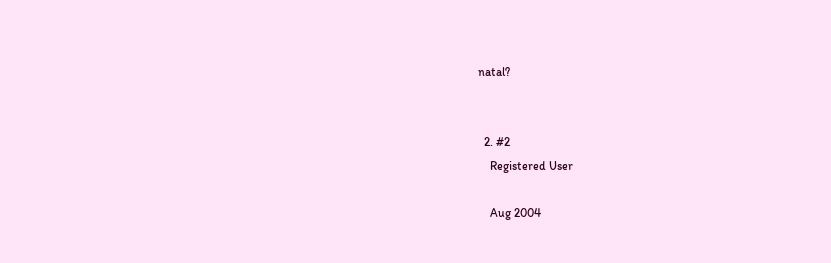natal?


  2. #2
    Registered User

    Aug 2004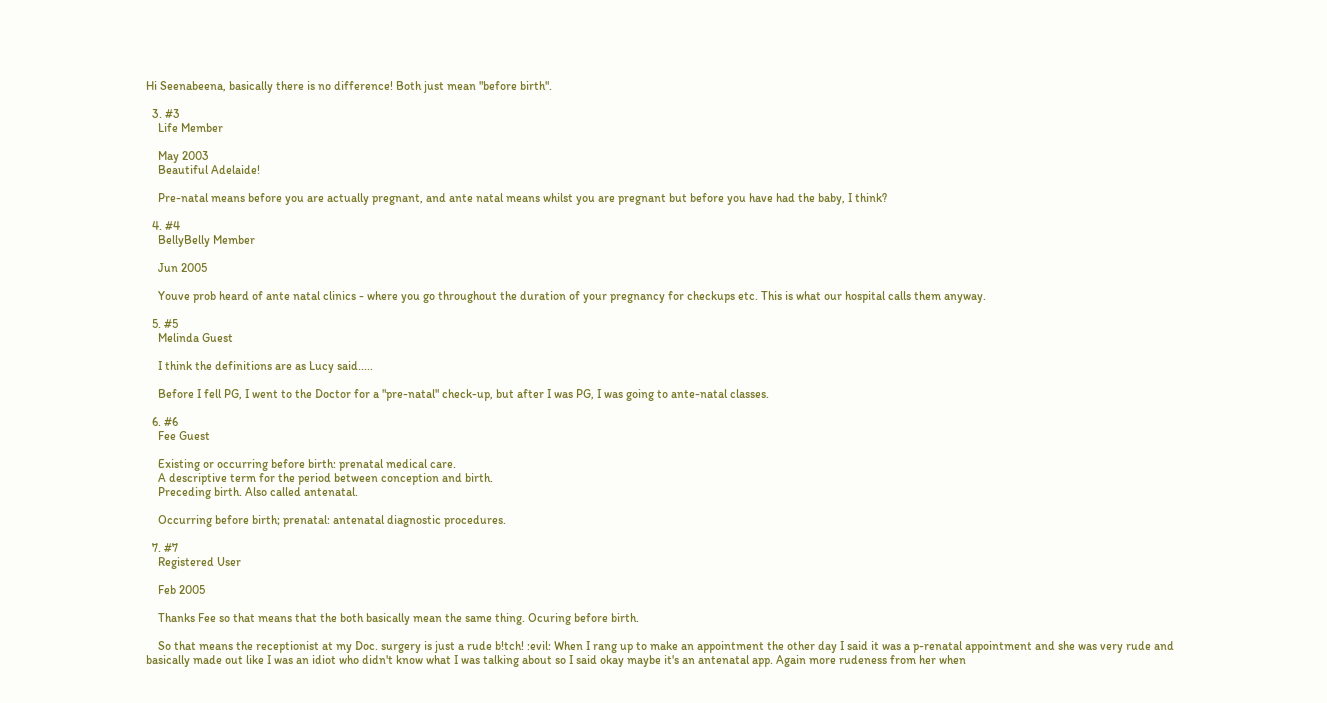Hi Seenabeena, basically there is no difference! Both just mean "before birth".

  3. #3
    Life Member

    May 2003
    Beautiful Adelaide!

    Pre-natal means before you are actually pregnant, and ante natal means whilst you are pregnant but before you have had the baby, I think?

  4. #4
    BellyBelly Member

    Jun 2005

    Youve prob heard of ante natal clinics - where you go throughout the duration of your pregnancy for checkups etc. This is what our hospital calls them anyway.

  5. #5
    Melinda Guest

    I think the definitions are as Lucy said.....

    Before I fell PG, I went to the Doctor for a "pre-natal" check-up, but after I was PG, I was going to ante-natal classes.

  6. #6
    Fee Guest

    Existing or occurring before birth: prenatal medical care.
    A descriptive term for the period between conception and birth.
    Preceding birth. Also called antenatal.

    Occurring before birth; prenatal: antenatal diagnostic procedures.

  7. #7
    Registered User

    Feb 2005

    Thanks Fee so that means that the both basically mean the same thing. Ocuring before birth.

    So that means the receptionist at my Doc. surgery is just a rude b!tch! :evil: When I rang up to make an appointment the other day I said it was a p-renatal appointment and she was very rude and basically made out like I was an idiot who didn't know what I was talking about so I said okay maybe it's an antenatal app. Again more rudeness from her when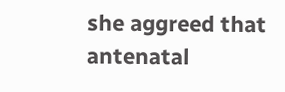she aggreed that antenatal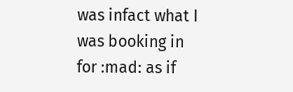was infact what I was booking in for :mad: as if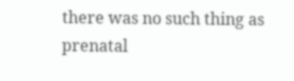there was no such thing as prenatal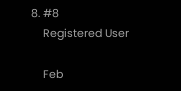8. #8
    Registered User

    Feb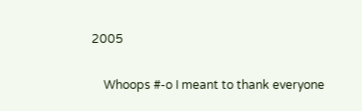2005

    Whoops #-o I meant to thank everyone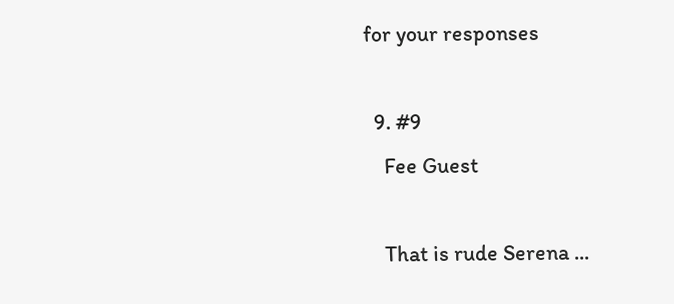for your responses

  9. #9
    Fee Guest

    That is rude Serena ...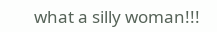what a silly woman!!!